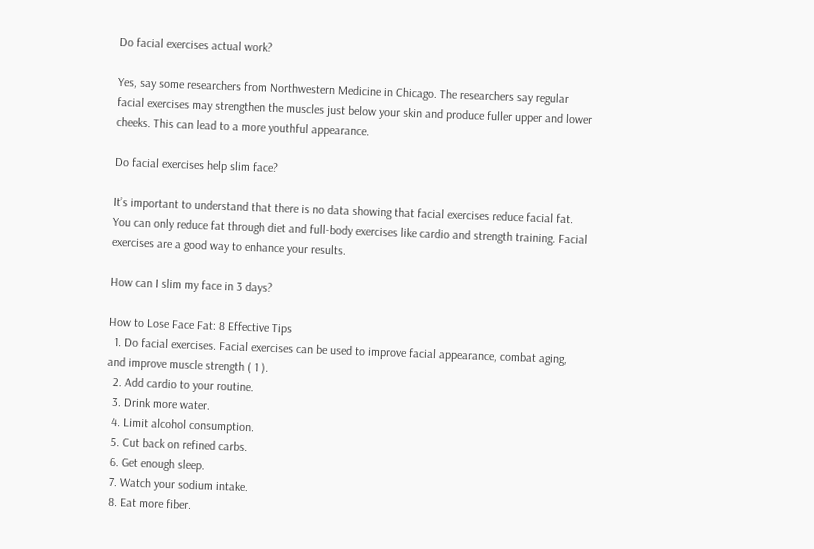Do facial exercises actual work?

Yes, say some researchers from Northwestern Medicine in Chicago. The researchers say regular facial exercises may strengthen the muscles just below your skin and produce fuller upper and lower cheeks. This can lead to a more youthful appearance.

Do facial exercises help slim face?

It’s important to understand that there is no data showing that facial exercises reduce facial fat. You can only reduce fat through diet and full-body exercises like cardio and strength training. Facial exercises are a good way to enhance your results.

How can I slim my face in 3 days?

How to Lose Face Fat: 8 Effective Tips
  1. Do facial exercises. Facial exercises can be used to improve facial appearance, combat aging, and improve muscle strength ( 1 ).
  2. Add cardio to your routine.
  3. Drink more water.
  4. Limit alcohol consumption.
  5. Cut back on refined carbs.
  6. Get enough sleep.
  7. Watch your sodium intake.
  8. Eat more fiber.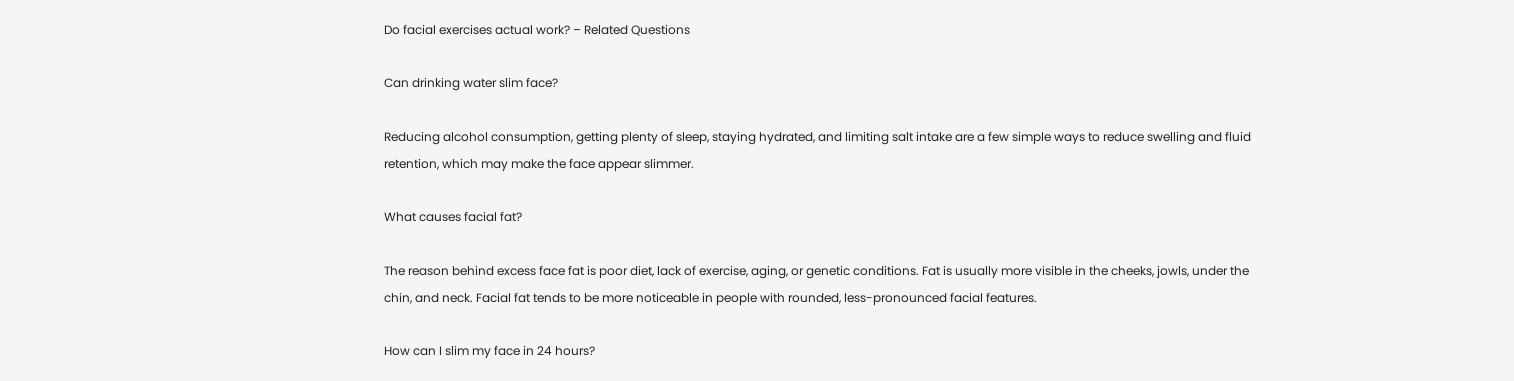Do facial exercises actual work? – Related Questions

Can drinking water slim face?

Reducing alcohol consumption, getting plenty of sleep, staying hydrated, and limiting salt intake are a few simple ways to reduce swelling and fluid retention, which may make the face appear slimmer.

What causes facial fat?

The reason behind excess face fat is poor diet, lack of exercise, aging, or genetic conditions. Fat is usually more visible in the cheeks, jowls, under the chin, and neck. Facial fat tends to be more noticeable in people with rounded, less-pronounced facial features.

How can I slim my face in 24 hours?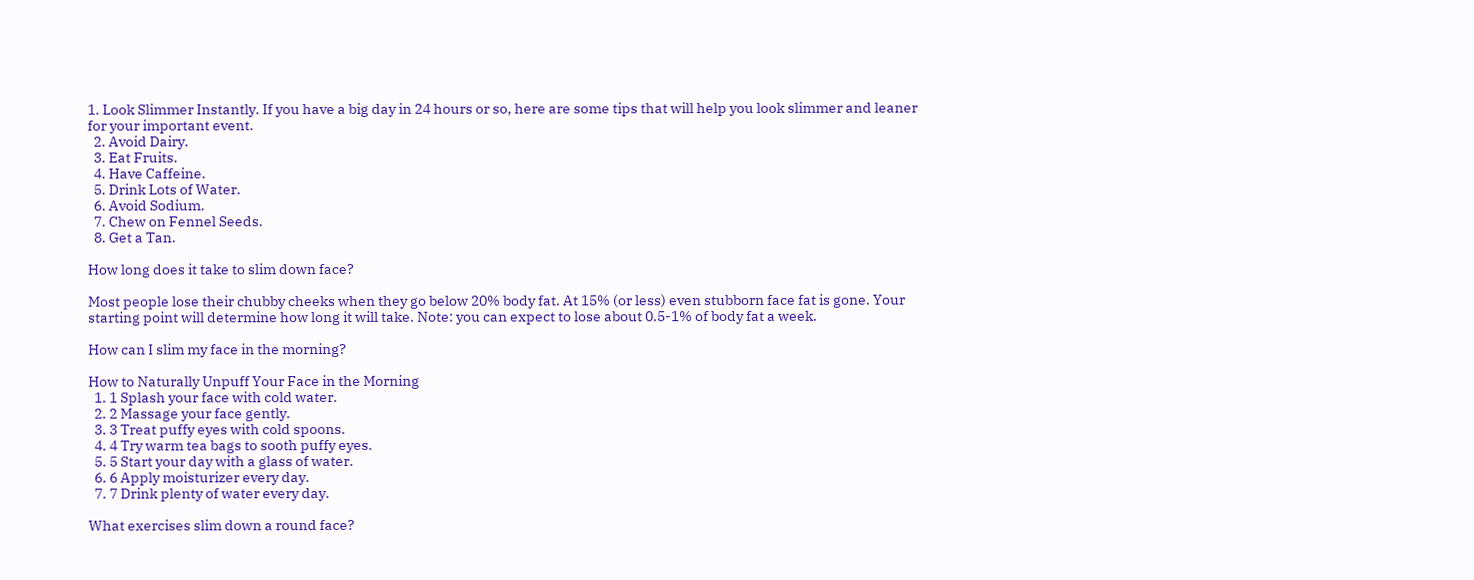1. Look Slimmer Instantly. If you have a big day in 24 hours or so, here are some tips that will help you look slimmer and leaner for your important event.
  2. Avoid Dairy.
  3. Eat Fruits.
  4. Have Caffeine.
  5. Drink Lots of Water.
  6. Avoid Sodium.
  7. Chew on Fennel Seeds.
  8. Get a Tan.

How long does it take to slim down face?

Most people lose their chubby cheeks when they go below 20% body fat. At 15% (or less) even stubborn face fat is gone. Your starting point will determine how long it will take. Note: you can expect to lose about 0.5-1% of body fat a week.

How can I slim my face in the morning?

How to Naturally Unpuff Your Face in the Morning
  1. 1 Splash your face with cold water.
  2. 2 Massage your face gently.
  3. 3 Treat puffy eyes with cold spoons.
  4. 4 Try warm tea bags to sooth puffy eyes.
  5. 5 Start your day with a glass of water.
  6. 6 Apply moisturizer every day.
  7. 7 Drink plenty of water every day.

What exercises slim down a round face?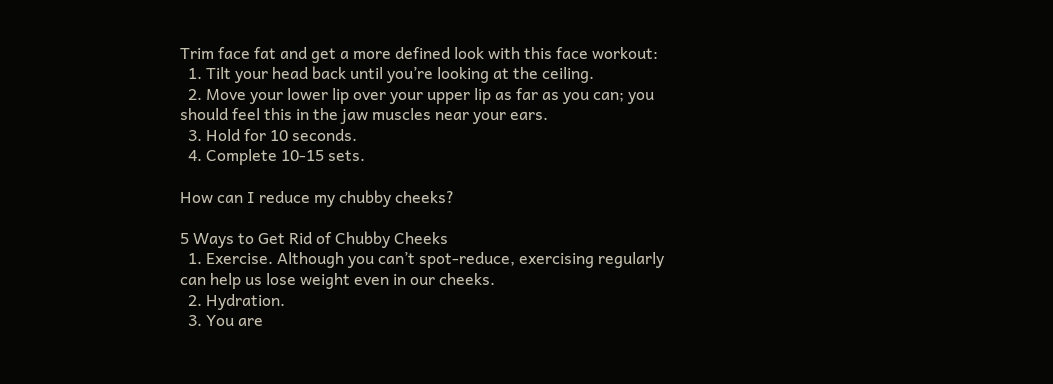Trim face fat and get a more defined look with this face workout:
  1. Tilt your head back until you’re looking at the ceiling.
  2. Move your lower lip over your upper lip as far as you can; you should feel this in the jaw muscles near your ears.
  3. Hold for 10 seconds.
  4. Complete 10-15 sets.

How can I reduce my chubby cheeks?

5 Ways to Get Rid of Chubby Cheeks
  1. Exercise. Although you can’t spot-reduce, exercising regularly can help us lose weight even in our cheeks.
  2. Hydration.
  3. You are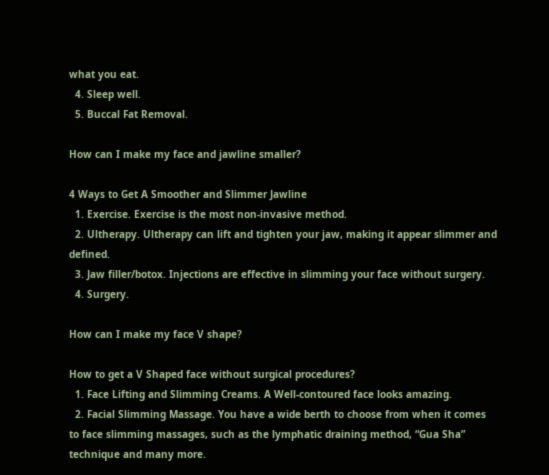what you eat.
  4. Sleep well.
  5. Buccal Fat Removal.

How can I make my face and jawline smaller?

4 Ways to Get A Smoother and Slimmer Jawline
  1. Exercise. Exercise is the most non-invasive method.
  2. Ultherapy. Ultherapy can lift and tighten your jaw, making it appear slimmer and defined.
  3. Jaw filler/botox. Injections are effective in slimming your face without surgery.
  4. Surgery.

How can I make my face V shape?

How to get a V Shaped face without surgical procedures?
  1. Face Lifting and Slimming Creams. A Well-contoured face looks amazing.
  2. Facial Slimming Massage. You have a wide berth to choose from when it comes to face slimming massages, such as the lymphatic draining method, “Gua Sha” technique and many more.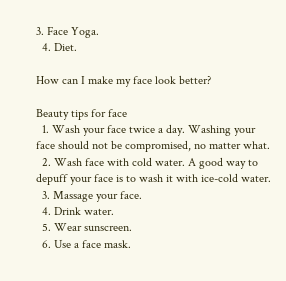3. Face Yoga.
  4. Diet.

How can I make my face look better?

Beauty tips for face
  1. Wash your face twice a day. Washing your face should not be compromised, no matter what.
  2. Wash face with cold water. A good way to depuff your face is to wash it with ice-cold water.
  3. Massage your face.
  4. Drink water.
  5. Wear sunscreen.
  6. Use a face mask.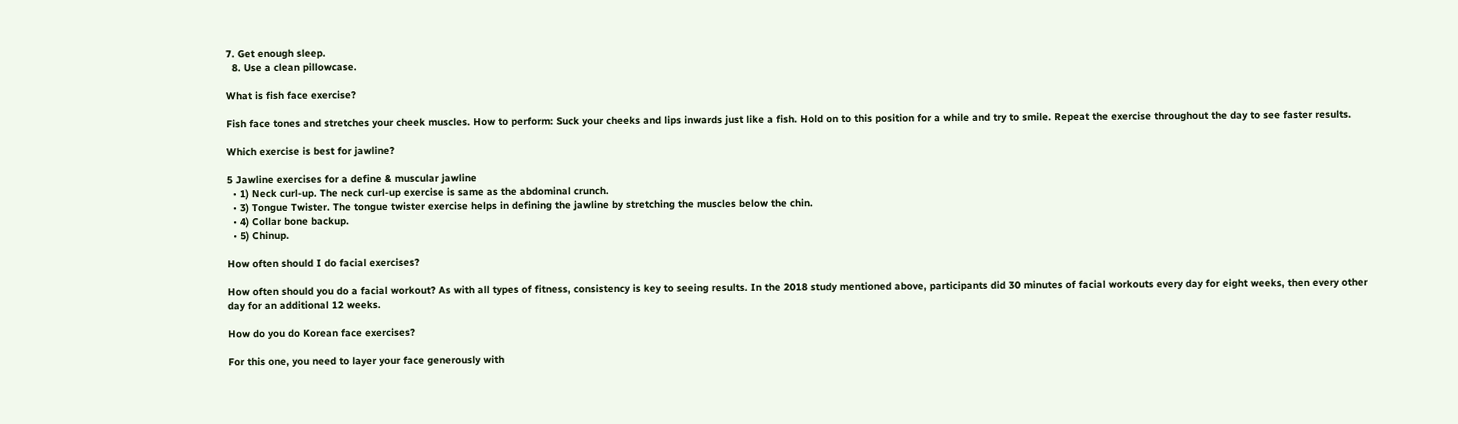7. Get enough sleep.
  8. Use a clean pillowcase.

What is fish face exercise?

Fish face tones and stretches your cheek muscles. How to perform: Suck your cheeks and lips inwards just like a fish. Hold on to this position for a while and try to smile. Repeat the exercise throughout the day to see faster results.

Which exercise is best for jawline?

5 Jawline exercises for a define & muscular jawline
  • 1) Neck curl-up. The neck curl-up exercise is same as the abdominal crunch.
  • 3) Tongue Twister. The tongue twister exercise helps in defining the jawline by stretching the muscles below the chin.
  • 4) Collar bone backup.
  • 5) Chinup.

How often should I do facial exercises?

How often should you do a facial workout? As with all types of fitness, consistency is key to seeing results. In the 2018 study mentioned above, participants did 30 minutes of facial workouts every day for eight weeks, then every other day for an additional 12 weeks.

How do you do Korean face exercises?

For this one, you need to layer your face generously with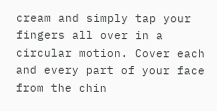cream and simply tap your fingers all over in a circular motion. Cover each and every part of your face from the chin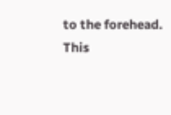to the forehead. This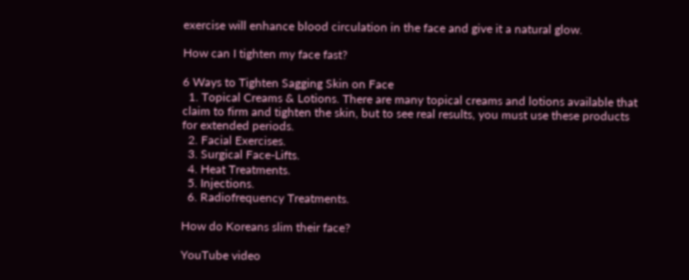exercise will enhance blood circulation in the face and give it a natural glow.

How can I tighten my face fast?

6 Ways to Tighten Sagging Skin on Face
  1. Topical Creams & Lotions. There are many topical creams and lotions available that claim to firm and tighten the skin, but to see real results, you must use these products for extended periods.
  2. Facial Exercises.
  3. Surgical Face-Lifts.
  4. Heat Treatments.
  5. Injections.
  6. Radiofrequency Treatments.

How do Koreans slim their face?

YouTube video